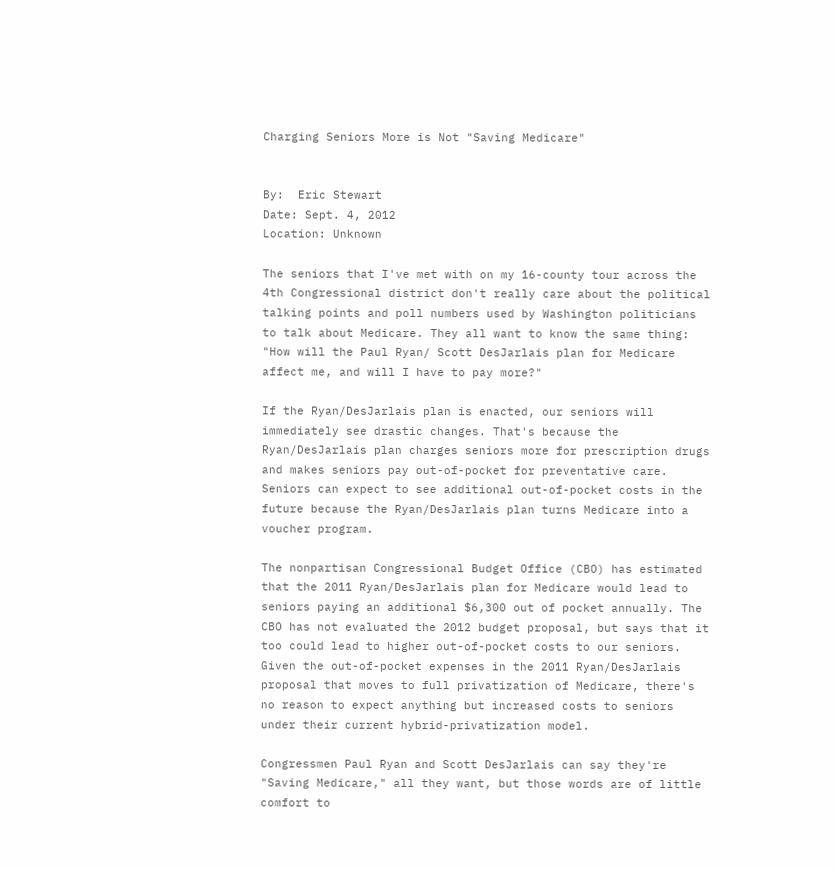Charging Seniors More is Not "Saving Medicare"


By:  Eric Stewart
Date: Sept. 4, 2012
Location: Unknown

The seniors that I've met with on my 16-county tour across the 4th Congressional district don't really care about the political talking points and poll numbers used by Washington politicians to talk about Medicare. They all want to know the same thing: "How will the Paul Ryan/ Scott DesJarlais plan for Medicare affect me, and will I have to pay more?"

If the Ryan/DesJarlais plan is enacted, our seniors will immediately see drastic changes. That's because the Ryan/DesJarlais plan charges seniors more for prescription drugs and makes seniors pay out-of-pocket for preventative care. Seniors can expect to see additional out-of-pocket costs in the future because the Ryan/DesJarlais plan turns Medicare into a voucher program.

The nonpartisan Congressional Budget Office (CBO) has estimated that the 2011 Ryan/DesJarlais plan for Medicare would lead to seniors paying an additional $6,300 out of pocket annually. The CBO has not evaluated the 2012 budget proposal, but says that it too could lead to higher out-of-pocket costs to our seniors. Given the out-of-pocket expenses in the 2011 Ryan/DesJarlais proposal that moves to full privatization of Medicare, there's no reason to expect anything but increased costs to seniors under their current hybrid-privatization model.

Congressmen Paul Ryan and Scott DesJarlais can say they're "Saving Medicare," all they want, but those words are of little comfort to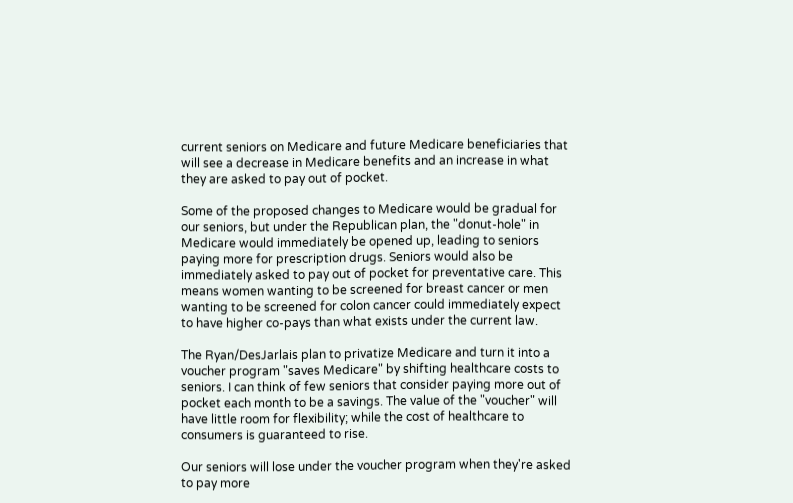current seniors on Medicare and future Medicare beneficiaries that will see a decrease in Medicare benefits and an increase in what they are asked to pay out of pocket.

Some of the proposed changes to Medicare would be gradual for our seniors, but under the Republican plan, the "donut-hole" in Medicare would immediately be opened up, leading to seniors paying more for prescription drugs. Seniors would also be immediately asked to pay out of pocket for preventative care. This means women wanting to be screened for breast cancer or men wanting to be screened for colon cancer could immediately expect to have higher co-pays than what exists under the current law.

The Ryan/DesJarlais plan to privatize Medicare and turn it into a voucher program "saves Medicare" by shifting healthcare costs to seniors. I can think of few seniors that consider paying more out of pocket each month to be a savings. The value of the "voucher" will have little room for flexibility; while the cost of healthcare to consumers is guaranteed to rise.

Our seniors will lose under the voucher program when they're asked to pay more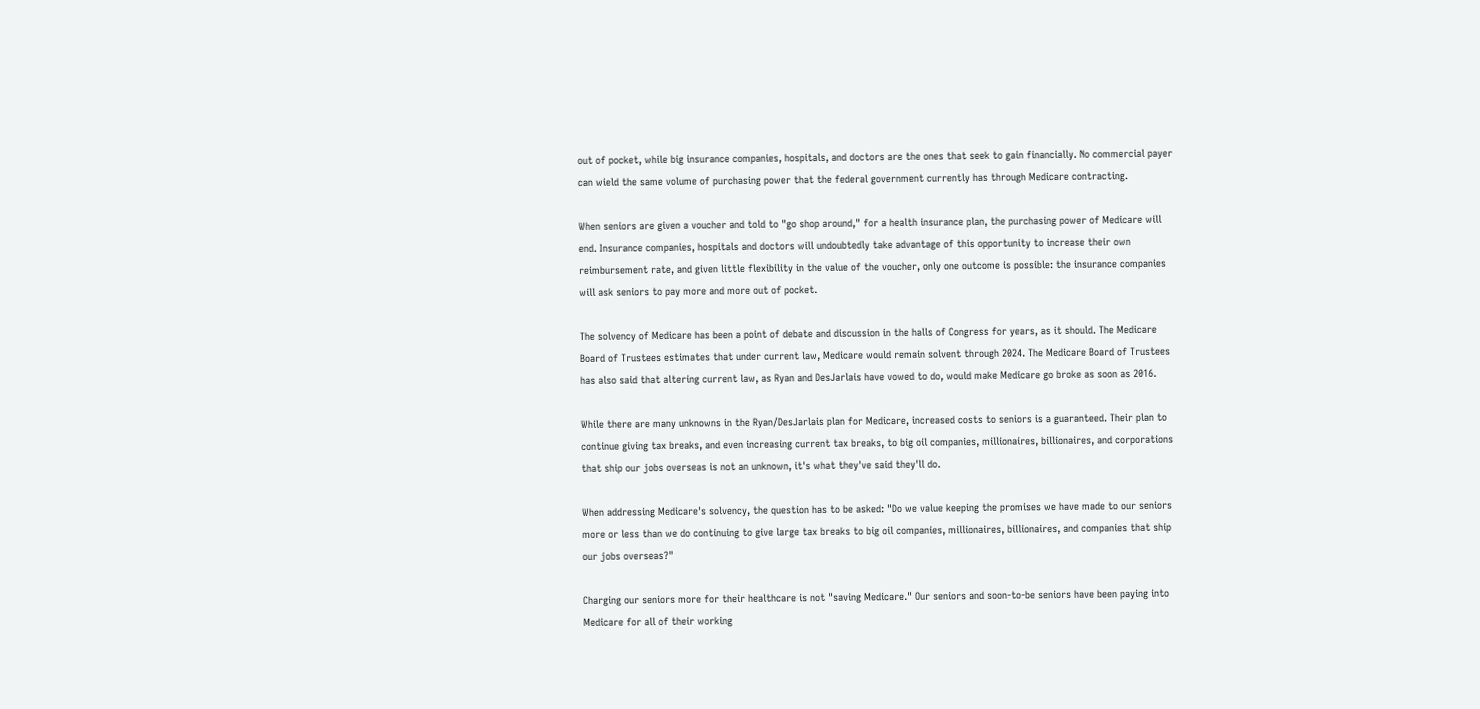out of pocket, while big insurance companies, hospitals, and doctors are the ones that seek to gain financially. No commercial payer can wield the same volume of purchasing power that the federal government currently has through Medicare contracting.

When seniors are given a voucher and told to "go shop around," for a health insurance plan, the purchasing power of Medicare will end. Insurance companies, hospitals and doctors will undoubtedly take advantage of this opportunity to increase their own reimbursement rate, and given little flexibility in the value of the voucher, only one outcome is possible: the insurance companies will ask seniors to pay more and more out of pocket.

The solvency of Medicare has been a point of debate and discussion in the halls of Congress for years, as it should. The Medicare Board of Trustees estimates that under current law, Medicare would remain solvent through 2024. The Medicare Board of Trustees has also said that altering current law, as Ryan and DesJarlais have vowed to do, would make Medicare go broke as soon as 2016.

While there are many unknowns in the Ryan/DesJarlais plan for Medicare, increased costs to seniors is a guaranteed. Their plan to continue giving tax breaks, and even increasing current tax breaks, to big oil companies, millionaires, billionaires, and corporations that ship our jobs overseas is not an unknown, it's what they've said they'll do.

When addressing Medicare's solvency, the question has to be asked: "Do we value keeping the promises we have made to our seniors more or less than we do continuing to give large tax breaks to big oil companies, millionaires, billionaires, and companies that ship our jobs overseas?"

Charging our seniors more for their healthcare is not "saving Medicare." Our seniors and soon-to-be seniors have been paying into Medicare for all of their working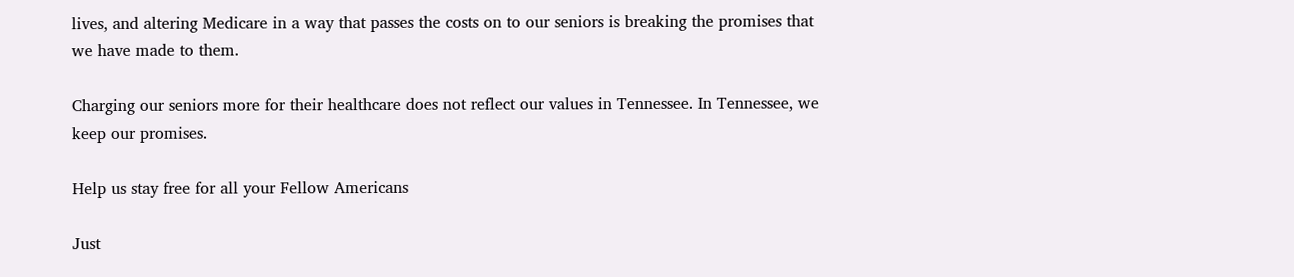lives, and altering Medicare in a way that passes the costs on to our seniors is breaking the promises that we have made to them.

Charging our seniors more for their healthcare does not reflect our values in Tennessee. In Tennessee, we keep our promises.

Help us stay free for all your Fellow Americans

Just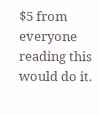$5 from everyone reading this would do it.